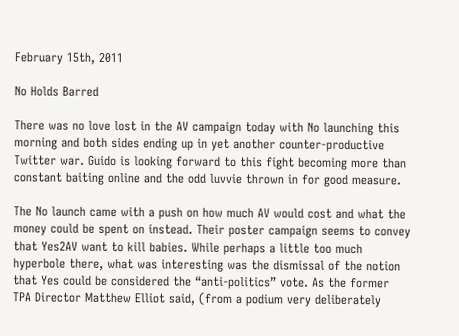February 15th, 2011

No Holds Barred

There was no love lost in the AV campaign today with No launching this morning and both sides ending up in yet another counter-productive Twitter war. Guido is looking forward to this fight becoming more than constant baiting online and the odd luvvie thrown in for good measure.

The No launch came with a push on how much AV would cost and what the money could be spent on instead. Their poster campaign seems to convey that Yes2AV want to kill babies. While perhaps a little too much hyperbole there, what was interesting was the dismissal of the notion that Yes could be considered the “anti-politics” vote. As the former TPA Director Matthew Elliot said, (from a podium very deliberately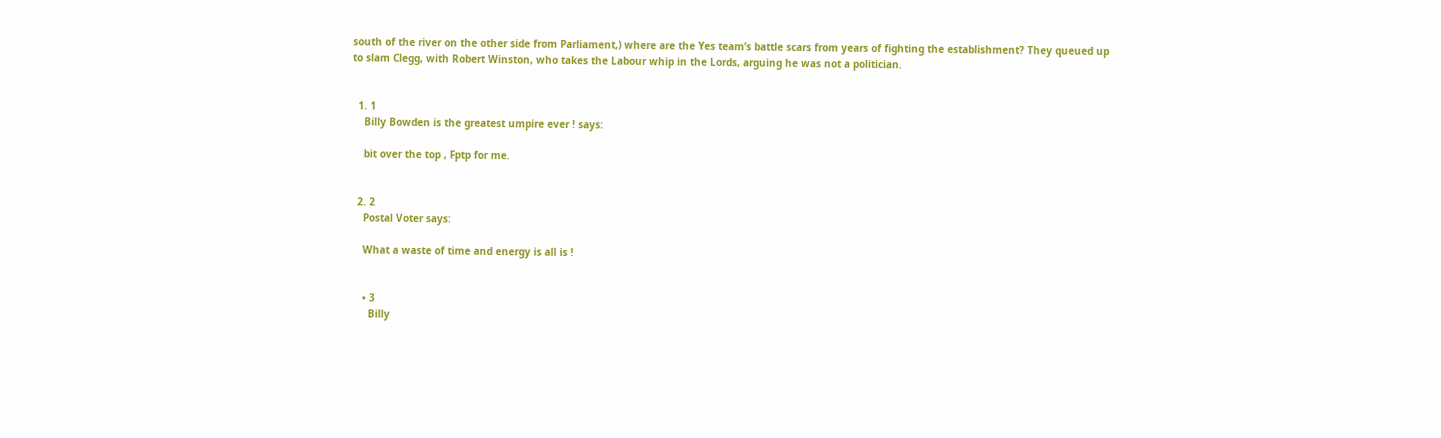south of the river on the other side from Parliament,) where are the Yes team’s battle scars from years of fighting the establishment? They queued up to slam Clegg, with Robert Winston, who takes the Labour whip in the Lords, arguing he was not a politician.


  1. 1
    Billy Bowden is the greatest umpire ever ! says:

    bit over the top , Fptp for me.


  2. 2
    Postal Voter says:

    What a waste of time and energy is all is !


    • 3
      Billy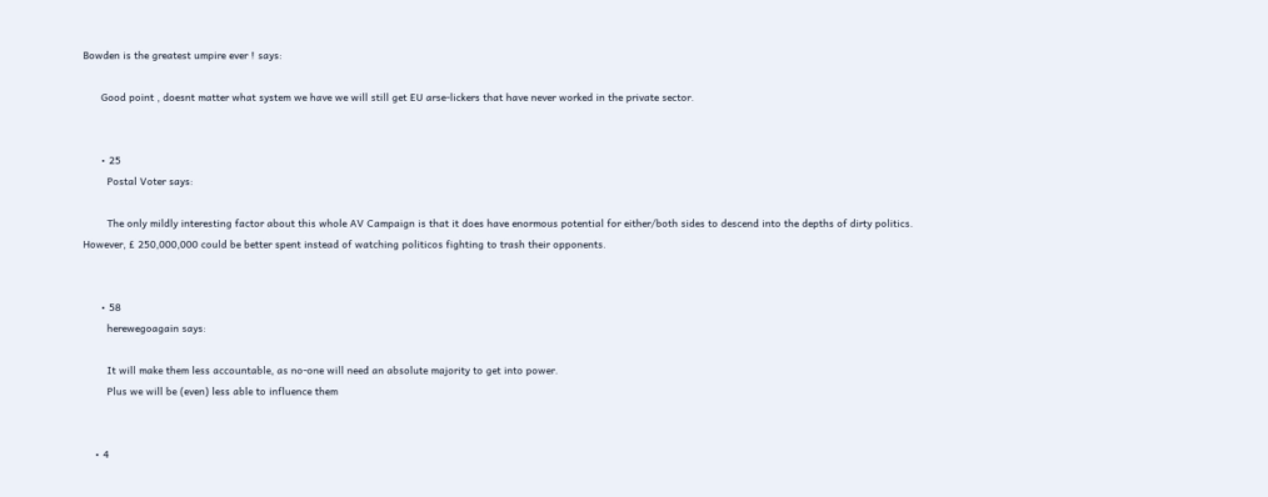Bowden is the greatest umpire ever ! says:

      Good point , doesnt matter what system we have we will still get EU arse-lickers that have never worked in the private sector.


      • 25
        Postal Voter says:

        The only mildly interesting factor about this whole AV Campaign is that it does have enormous potential for either/both sides to descend into the depths of dirty politics. However, £ 250,000,000 could be better spent instead of watching politicos fighting to trash their opponents.


      • 58
        herewegoagain says:

        It will make them less accountable, as no-one will need an absolute majority to get into power.
        Plus we will be (even) less able to influence them


    • 4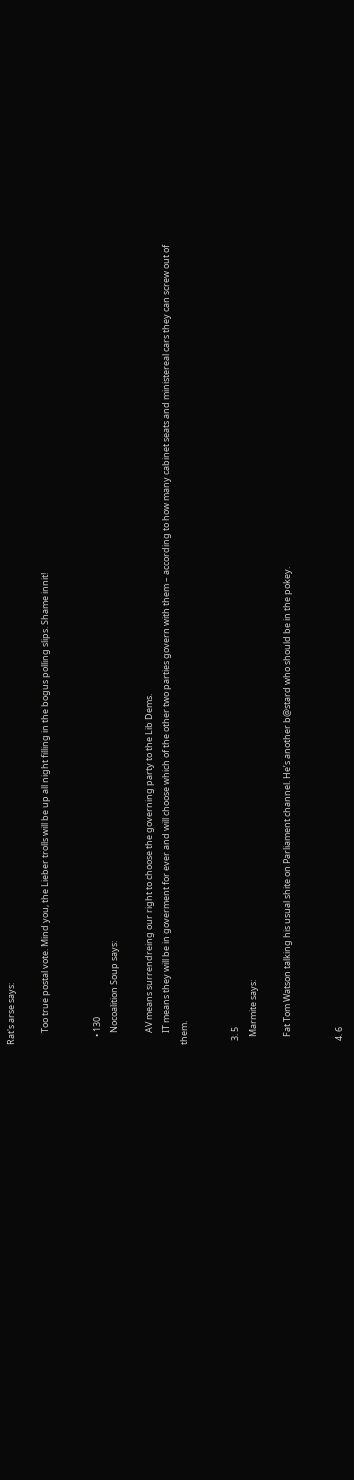Rat's arse says:

      Too true postal vote. Mind you, the Lieber trolls will be up all night filling in the bogus polling slips. Shame innit!


    • 130
      Nocoalition Soup says:

      AV means surrendreing our right to choose the governing party to the Lib Dems.
      IT means they will be in goverment for ever and will choose which of the other two parties govern with them – according to how many cabinet seats and ministereal cars they can screw out of them.


  3. 5
    Marmite says:

    Fat Tom Watson talking his usual shite on Parliament channel. He’s another b@stard who should be in the pokey.


  4. 6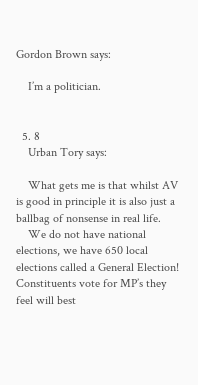Gordon Brown says:

    I’m a politician.


  5. 8
    Urban Tory says:

    What gets me is that whilst AV is good in principle it is also just a ballbag of nonsense in real life.
    We do not have national elections, we have 650 local elections called a General Election! Constituents vote for MP’s they feel will best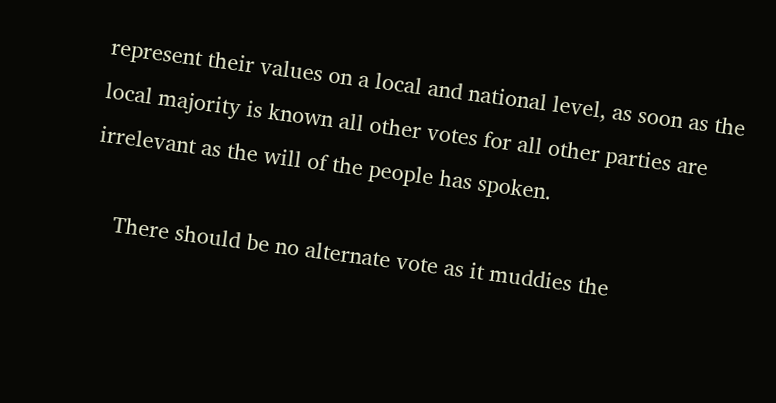represent their values on a local and national level, as soon as the local majority is known all other votes for all other parties are irrelevant as the will of the people has spoken.

    There should be no alternate vote as it muddies the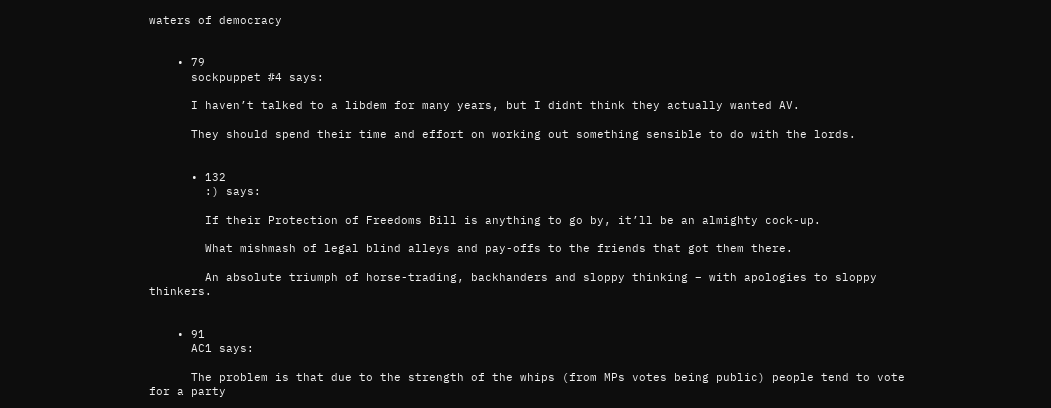waters of democracy


    • 79
      sockpuppet #4 says:

      I haven’t talked to a libdem for many years, but I didnt think they actually wanted AV.

      They should spend their time and effort on working out something sensible to do with the lords.


      • 132
        :) says:

        If their Protection of Freedoms Bill is anything to go by, it’ll be an almighty cock-up.

        What mishmash of legal blind alleys and pay-offs to the friends that got them there.

        An absolute triumph of horse-trading, backhanders and sloppy thinking – with apologies to sloppy thinkers.


    • 91
      AC1 says:

      The problem is that due to the strength of the whips (from MPs votes being public) people tend to vote for a party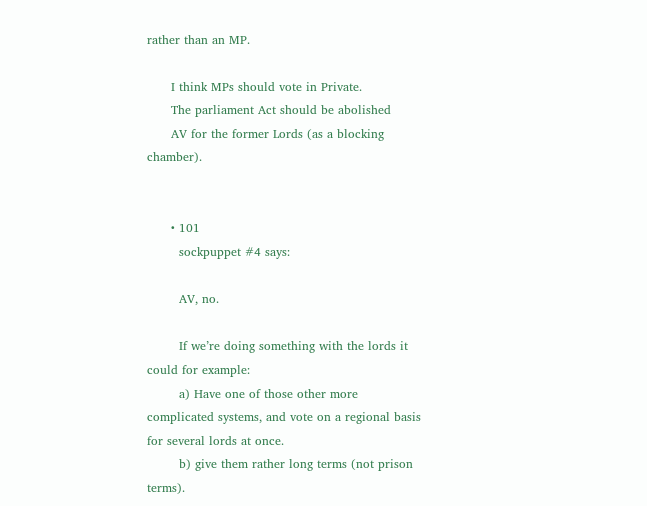rather than an MP.

      I think MPs should vote in Private.
      The parliament Act should be abolished
      AV for the former Lords (as a blocking chamber).


      • 101
        sockpuppet #4 says:

        AV, no.

        If we’re doing something with the lords it could for example:
        a) Have one of those other more complicated systems, and vote on a regional basis for several lords at once.
        b) give them rather long terms (not prison terms).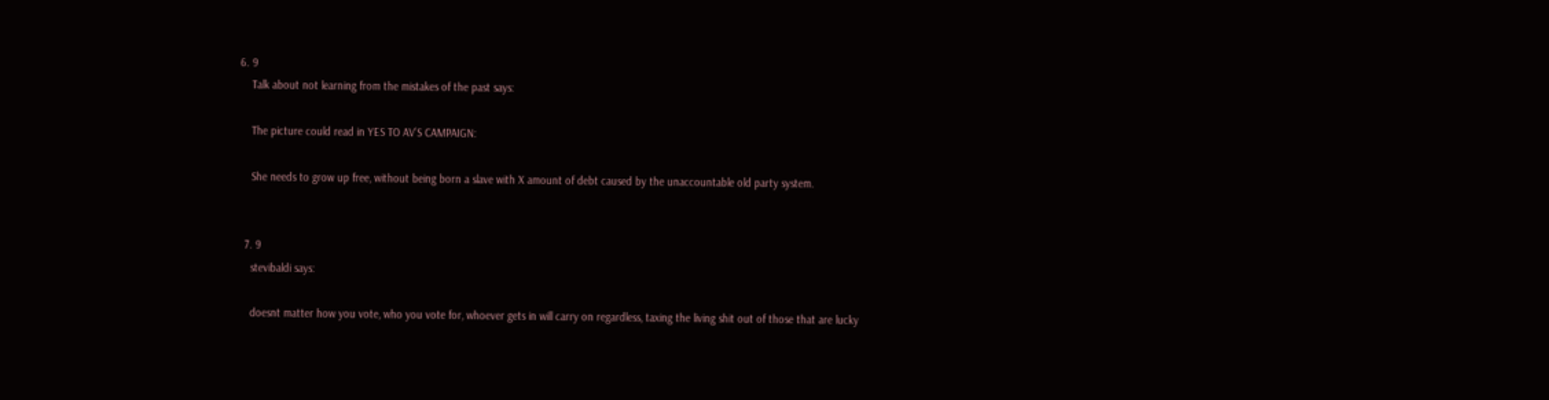6. 9
    Talk about not learning from the mistakes of the past says:

    The picture could read in YES TO AV’S CAMPAIGN:

    She needs to grow up free, without being born a slave with X amount of debt caused by the unaccountable old party system.


  7. 9
    stevibaldi says:

    doesnt matter how you vote, who you vote for, whoever gets in will carry on regardless, taxing the living shit out of those that are lucky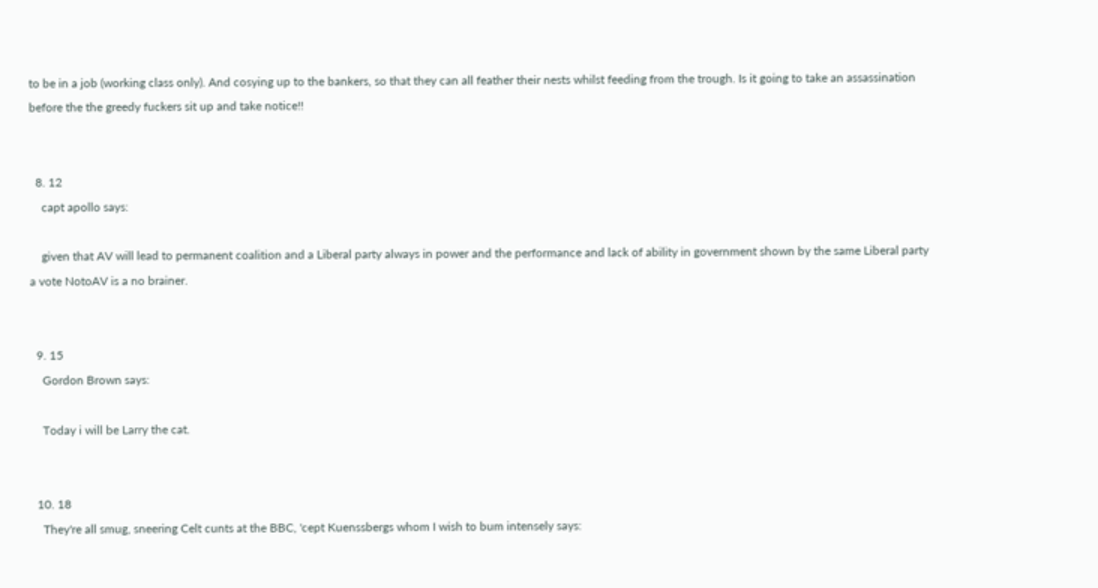to be in a job (working class only). And cosying up to the bankers, so that they can all feather their nests whilst feeding from the trough. Is it going to take an assassination before the the greedy fuckers sit up and take notice!!


  8. 12
    capt apollo says:

    given that AV will lead to permanent coalition and a Liberal party always in power and the performance and lack of ability in government shown by the same Liberal party a vote NotoAV is a no brainer.


  9. 15
    Gordon Brown says:

    Today i will be Larry the cat.


  10. 18
    They're all smug, sneering Celt cunts at the BBC, 'cept Kuenssbergs whom I wish to bum intensely says: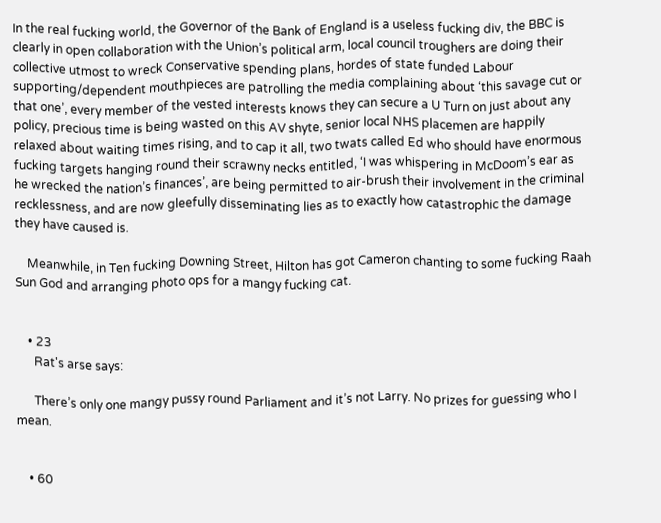In the real fucking world, the Governor of the Bank of England is a useless fucking div, the BBC is clearly in open collaboration with the Union’s political arm, local council troughers are doing their collective utmost to wreck Conservative spending plans, hordes of state funded Labour supporting/dependent mouthpieces are patrolling the media complaining about ‘this savage cut or that one’, every member of the vested interests knows they can secure a U Turn on just about any policy, precious time is being wasted on this AV shyte, senior local NHS placemen are happily relaxed about waiting times rising, and to cap it all, two twats called Ed who should have enormous fucking targets hanging round their scrawny necks entitled, ‘I was whispering in McDoom’s ear as he wrecked the nation’s finances’, are being permitted to air-brush their involvement in the criminal recklessness, and are now gleefully disseminating lies as to exactly how catastrophic the damage they have caused is.

    Meanwhile, in Ten fucking Downing Street, Hilton has got Cameron chanting to some fucking Raah Sun God and arranging photo ops for a mangy fucking cat.


    • 23
      Rat's arse says:

      There’s only one mangy pussy round Parliament and it’s not Larry. No prizes for guessing who I mean.


    • 60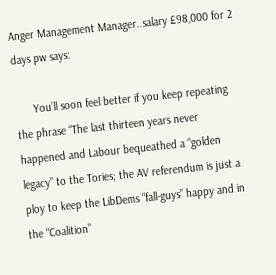Anger Management Manager..salary £98,000 for 2 days pw says:

      You’ll soon feel better if you keep repeating the phrase “The last thirteen years never happened and Labour bequeathed a “golden legacy” to the Tories; the AV referendum is just a ploy to keep the LibDems “fall-guys” happy and in the “Coalition”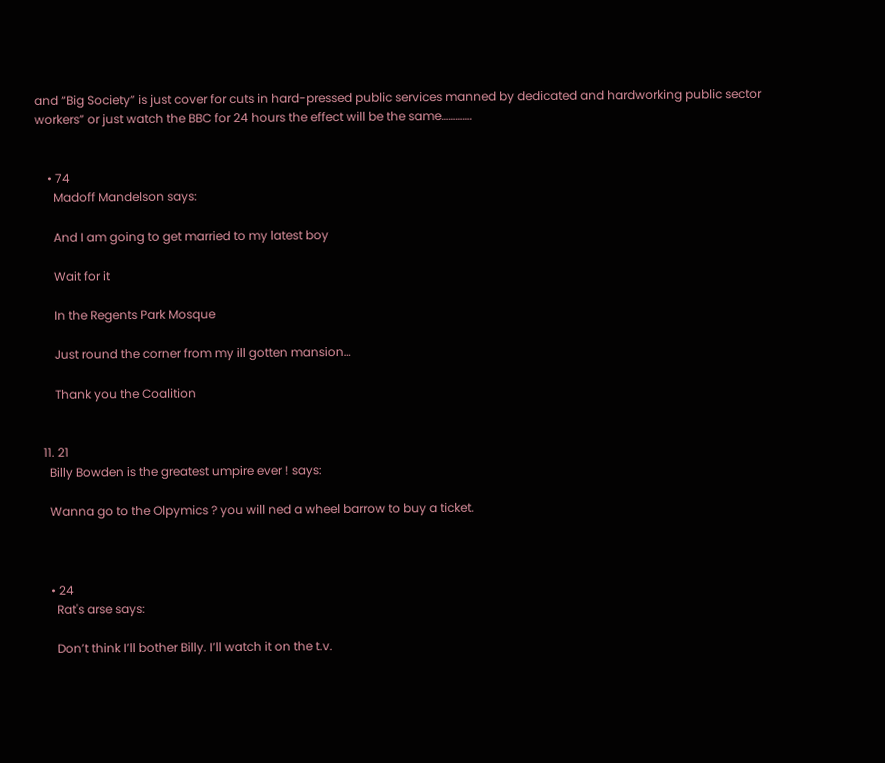and “Big Society” is just cover for cuts in hard-pressed public services manned by dedicated and hardworking public sector workers” or just watch the BBC for 24 hours the effect will be the same………….


    • 74
      Madoff Mandelson says:

      And I am going to get married to my latest boy

      Wait for it

      In the Regents Park Mosque

      Just round the corner from my ill gotten mansion…

      Thank you the Coalition


  11. 21
    Billy Bowden is the greatest umpire ever ! says:

    Wanna go to the Olpymics ? you will ned a wheel barrow to buy a ticket.



    • 24
      Rat's arse says:

      Don’t think I’ll bother Billy. I’ll watch it on the t.v.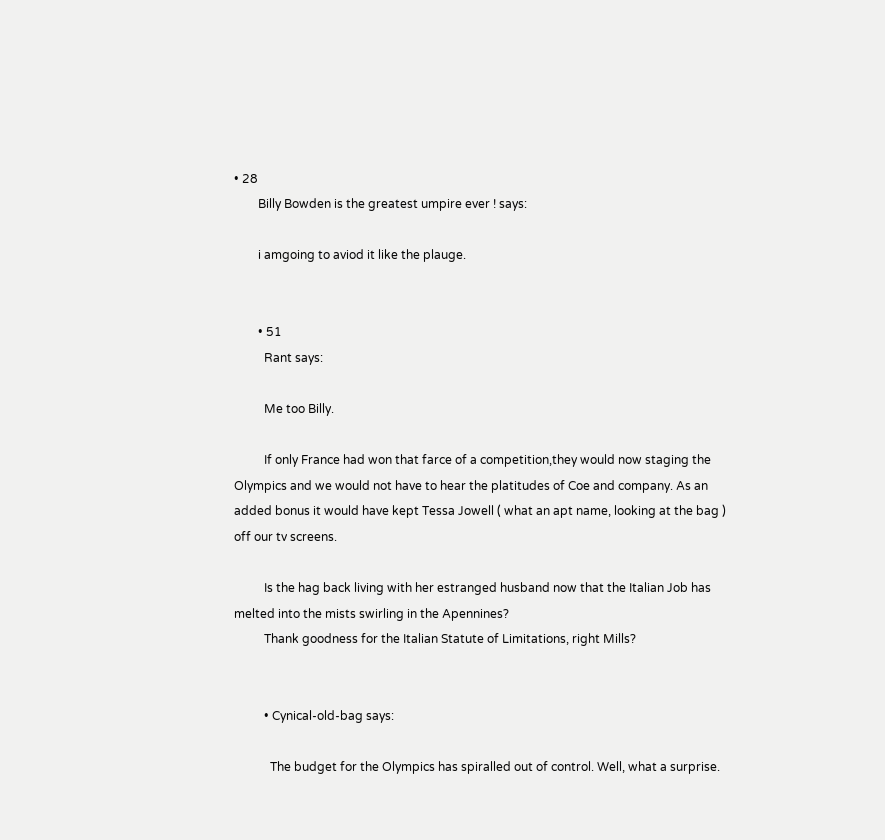• 28
        Billy Bowden is the greatest umpire ever ! says:

        i amgoing to aviod it like the plauge.


        • 51
          Rant says:

          Me too Billy.

          If only France had won that farce of a competition,they would now staging the Olympics and we would not have to hear the platitudes of Coe and company. As an added bonus it would have kept Tessa Jowell ( what an apt name, looking at the bag ) off our tv screens.

          Is the hag back living with her estranged husband now that the Italian Job has melted into the mists swirling in the Apennines?
          Thank goodness for the Italian Statute of Limitations, right Mills?


          • Cynical-old-bag says:

            The budget for the Olympics has spiralled out of control. Well, what a surprise.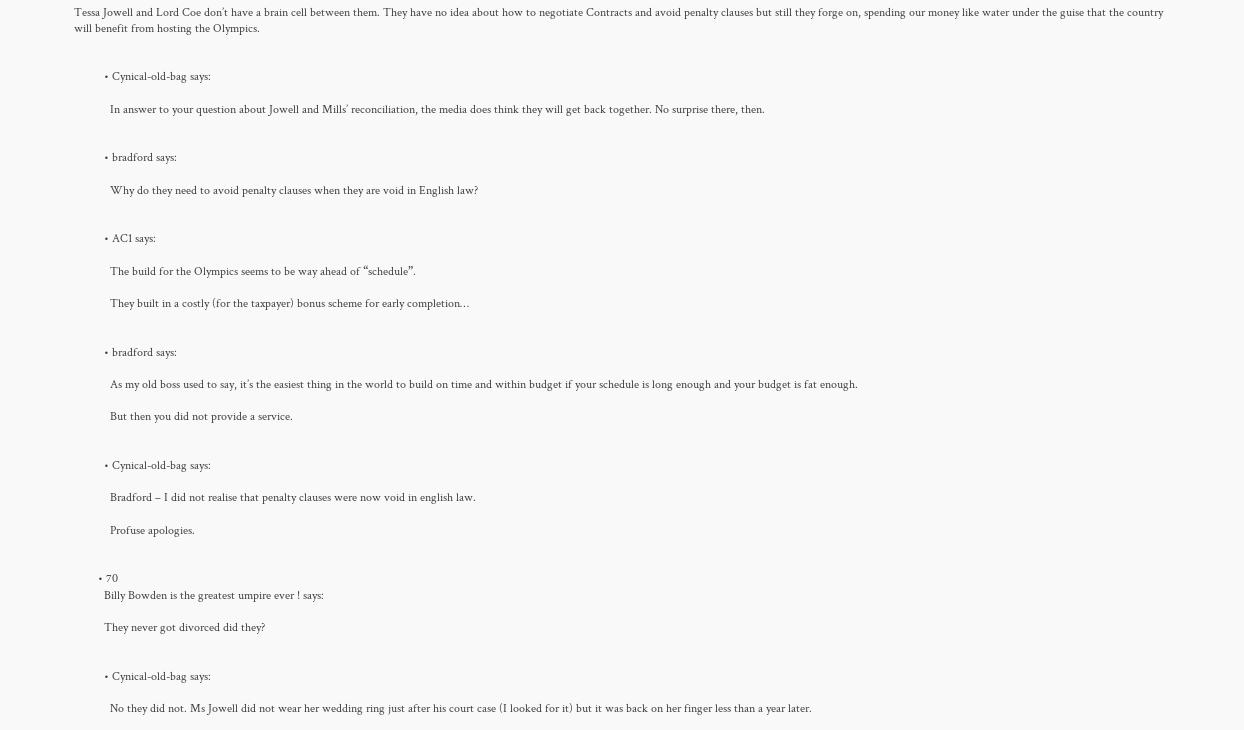Tessa Jowell and Lord Coe don’t have a brain cell between them. They have no idea about how to negotiate Contracts and avoid penalty clauses but still they forge on, spending our money like water under the guise that the country will benefit from hosting the Olympics.


          • Cynical-old-bag says:

            In answer to your question about Jowell and Mills’ reconciliation, the media does think they will get back together. No surprise there, then.


          • bradford says:

            Why do they need to avoid penalty clauses when they are void in English law?


          • AC1 says:

            The build for the Olympics seems to be way ahead of “schedule”.

            They built in a costly (for the taxpayer) bonus scheme for early completion…


          • bradford says:

            As my old boss used to say, it’s the easiest thing in the world to build on time and within budget if your schedule is long enough and your budget is fat enough.

            But then you did not provide a service.


          • Cynical-old-bag says:

            Bradford – I did not realise that penalty clauses were now void in english law.

            Profuse apologies.


        • 70
          Billy Bowden is the greatest umpire ever ! says:

          They never got divorced did they?


          • Cynical-old-bag says:

            No they did not. Ms Jowell did not wear her wedding ring just after his court case (I looked for it) but it was back on her finger less than a year later.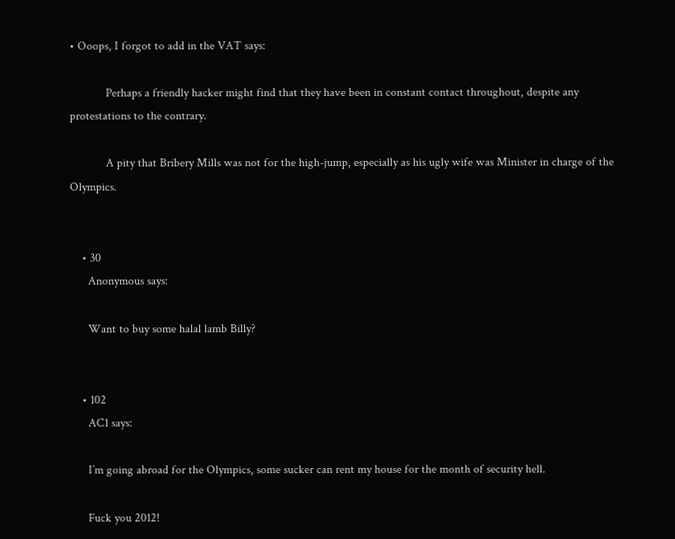• Ooops, I forgot to add in the VAT says:

            Perhaps a friendly hacker might find that they have been in constant contact throughout, despite any protestations to the contrary.

            A pity that Bribery Mills was not for the high-jump, especially as his ugly wife was Minister in charge of the Olympics.


    • 30
      Anonymous says:

      Want to buy some halal lamb Billy?


    • 102
      AC1 says:

      I’m going abroad for the Olympics, some sucker can rent my house for the month of security hell.

      Fuck you 2012!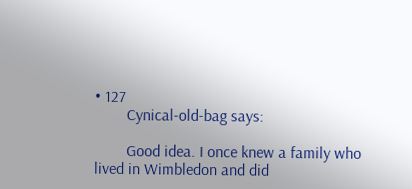• 127
        Cynical-old-bag says:

        Good idea. I once knew a family who lived in Wimbledon and did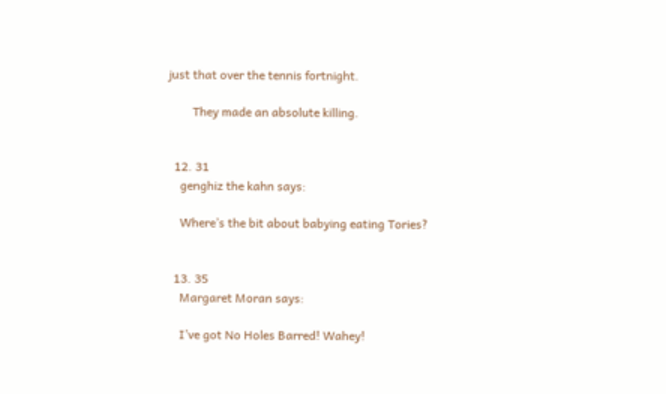just that over the tennis fortnight.

        They made an absolute killing.


  12. 31
    genghiz the kahn says:

    Where’s the bit about babying eating Tories?


  13. 35
    Margaret Moran says:

    I’ve got No Holes Barred! Wahey!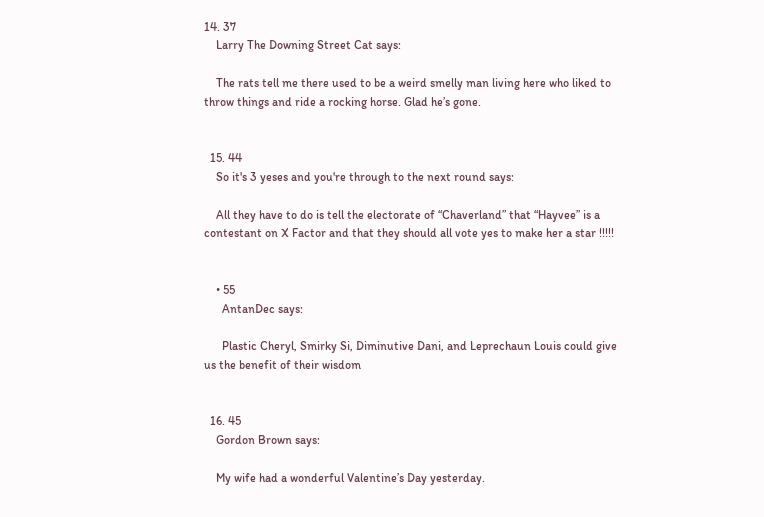14. 37
    Larry The Downing Street Cat says:

    The rats tell me there used to be a weird smelly man living here who liked to throw things and ride a rocking horse. Glad he’s gone.


  15. 44
    So it's 3 yeses and you're through to the next round says:

    All they have to do is tell the electorate of “Chaverland” that “Hayvee” is a contestant on X Factor and that they should all vote yes to make her a star !!!!!


    • 55
      AntanDec says:

      Plastic Cheryl, Smirky Si, Diminutive Dani, and Leprechaun Louis could give us the benefit of their wisdom


  16. 45
    Gordon Brown says:

    My wife had a wonderful Valentine’s Day yesterday.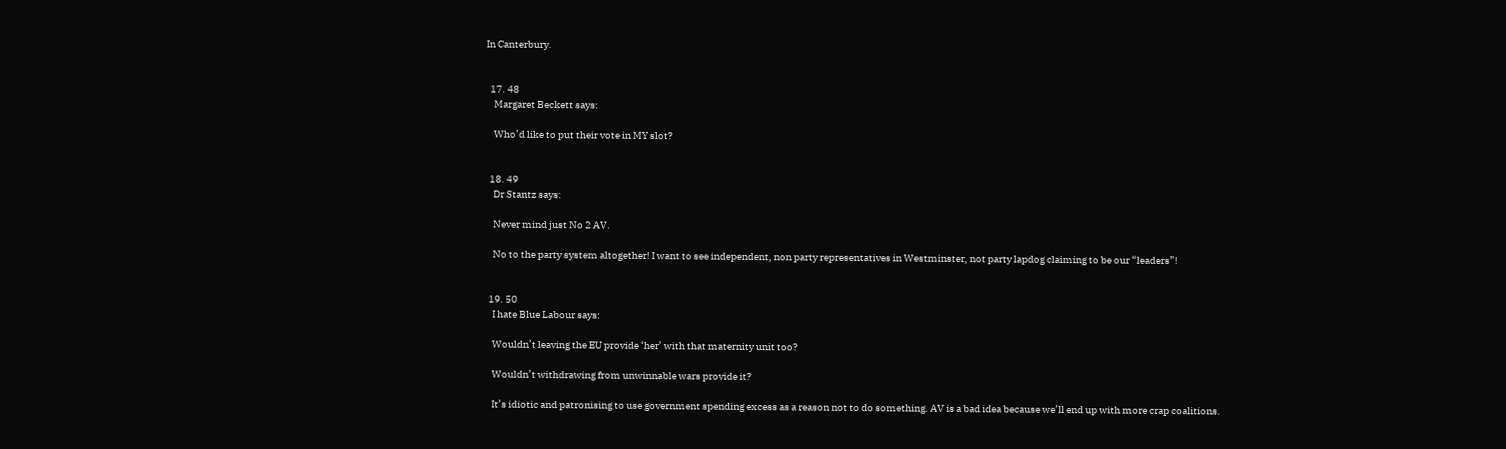In Canterbury.


  17. 48
    Margaret Beckett says:

    Who’d like to put their vote in MY slot?


  18. 49
    Dr Stantz says:

    Never mind just No 2 AV.

    No to the party system altogether! I want to see independent, non party representatives in Westminster, not party lapdog claiming to be our “leaders”!


  19. 50
    I hate Blue Labour says:

    Wouldn’t leaving the EU provide ‘her’ with that maternity unit too?

    Wouldn’t withdrawing from unwinnable wars provide it?

    It’s idiotic and patronising to use government spending excess as a reason not to do something. AV is a bad idea because we’ll end up with more crap coalitions.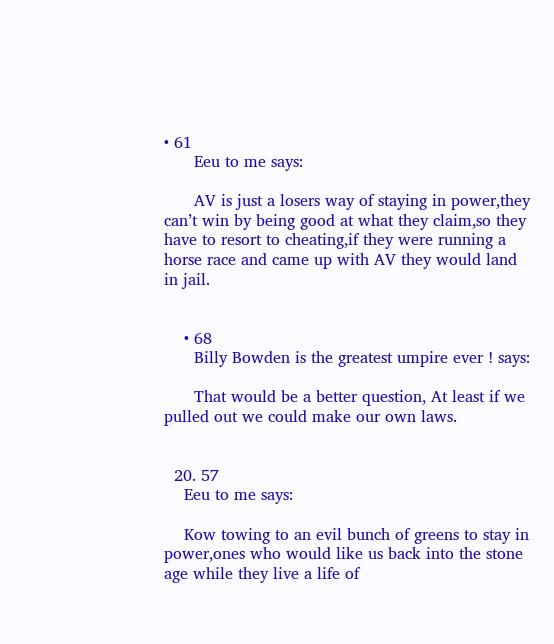• 61
      Eeu to me says:

      AV is just a losers way of staying in power,they can’t win by being good at what they claim,so they have to resort to cheating,if they were running a horse race and came up with AV they would land in jail.


    • 68
      Billy Bowden is the greatest umpire ever ! says:

      That would be a better question, At least if we pulled out we could make our own laws.


  20. 57
    Eeu to me says:

    Kow towing to an evil bunch of greens to stay in power,ones who would like us back into the stone age while they live a life of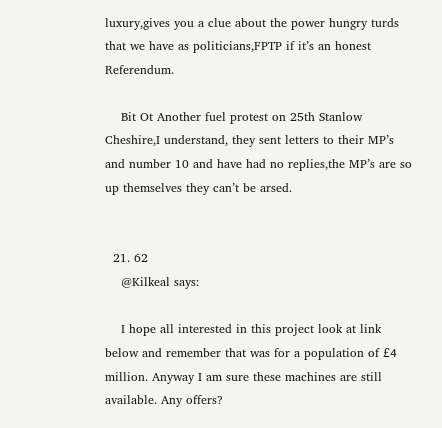luxury,gives you a clue about the power hungry turds that we have as politicians,FPTP if it’s an honest Referendum.

    Bit Ot Another fuel protest on 25th Stanlow Cheshire,I understand, they sent letters to their MP’s and number 10 and have had no replies,the MP’s are so up themselves they can’t be arsed.


  21. 62
    @Kilkeal says:

    I hope all interested in this project look at link below and remember that was for a population of £4 million. Anyway I am sure these machines are still available. Any offers?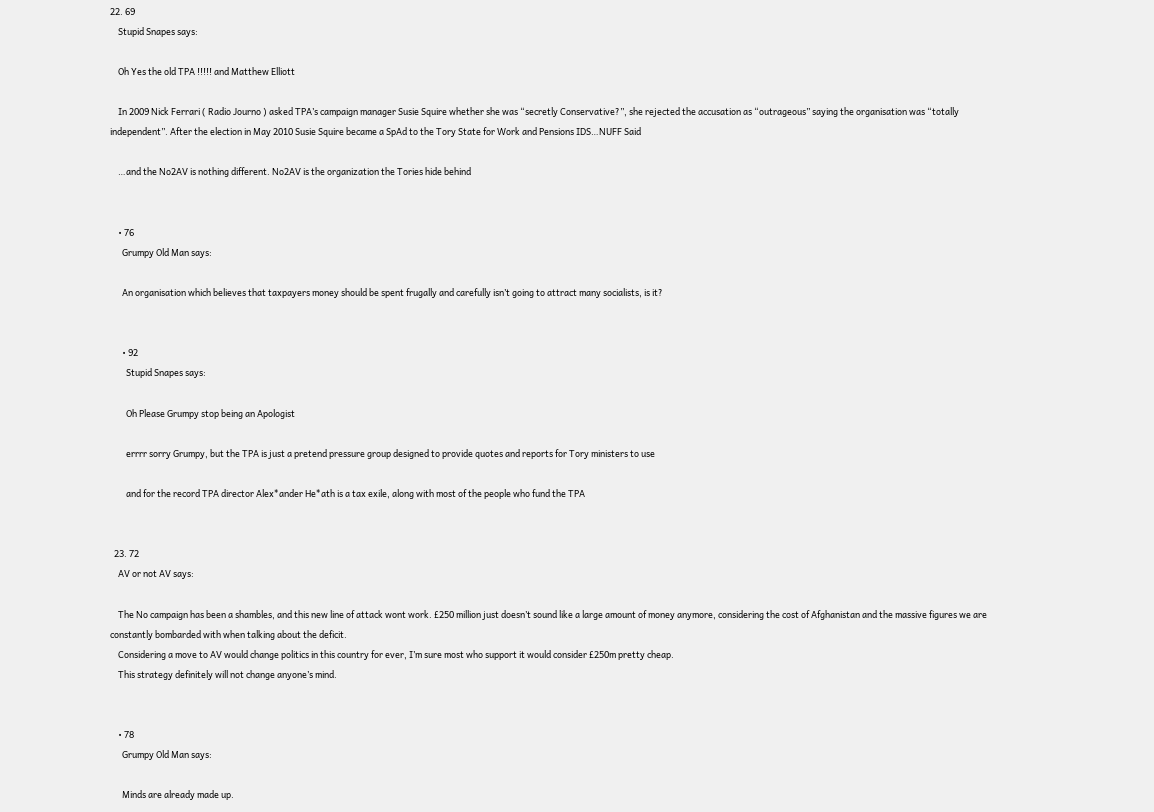22. 69
    Stupid Snapes says:

    Oh Yes the old TPA !!!!! and Matthew Elliott

    In 2009 Nick Ferrari ( Radio Journo ) asked TPA’s campaign manager Susie Squire whether she was “secretly Conservative?”, she rejected the accusation as “outrageous” saying the organisation was “totally independent”. After the election in May 2010 Susie Squire became a SpAd to the Tory State for Work and Pensions IDS…NUFF Said

    …and the No2AV is nothing different. No2AV is the organization the Tories hide behind


    • 76
      Grumpy Old Man says:

      An organisation which believes that taxpayers money should be spent frugally and carefully isn’t going to attract many socialists, is it?


      • 92
        Stupid Snapes says:

        Oh Please Grumpy stop being an Apologist

        errrr sorry Grumpy, but the TPA is just a pretend pressure group designed to provide quotes and reports for Tory ministers to use

        and for the record TPA director Alex*ander He*ath is a tax exile, along with most of the people who fund the TPA


  23. 72
    AV or not AV says:

    The No campaign has been a shambles, and this new line of attack wont work. £250 million just doesn’t sound like a large amount of money anymore, considering the cost of Afghanistan and the massive figures we are constantly bombarded with when talking about the deficit.
    Considering a move to AV would change politics in this country for ever, I’m sure most who support it would consider £250m pretty cheap.
    This strategy definitely will not change anyone’s mind.


    • 78
      Grumpy Old Man says:

      Minds are already made up.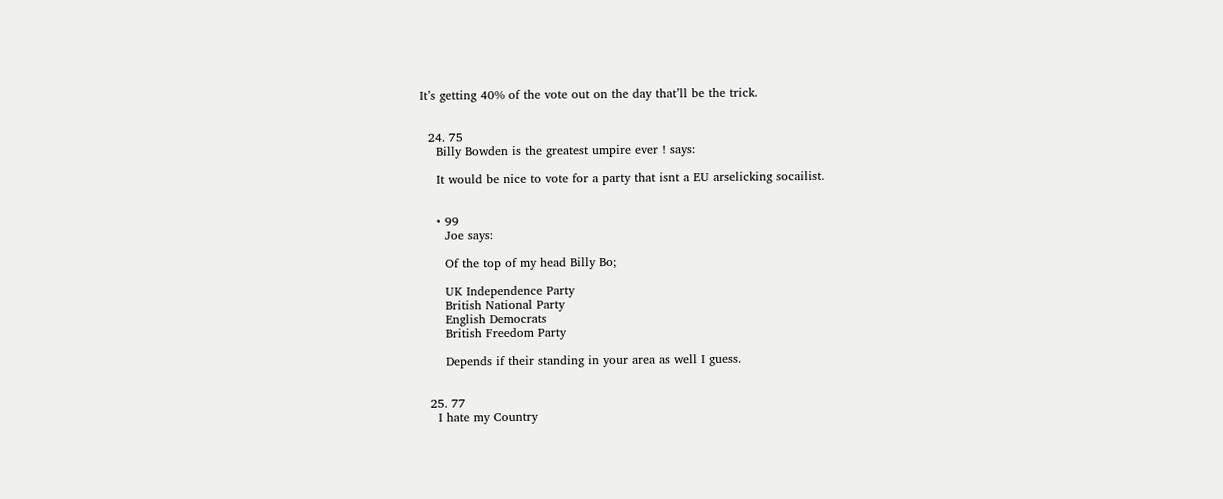It’s getting 40% of the vote out on the day that’ll be the trick.


  24. 75
    Billy Bowden is the greatest umpire ever ! says:

    It would be nice to vote for a party that isnt a EU arselicking socailist.


    • 99
      Joe says:

      Of the top of my head Billy Bo;

      UK Independence Party
      British National Party
      English Democrats
      British Freedom Party

      Depends if their standing in your area as well I guess.


  25. 77
    I hate my Country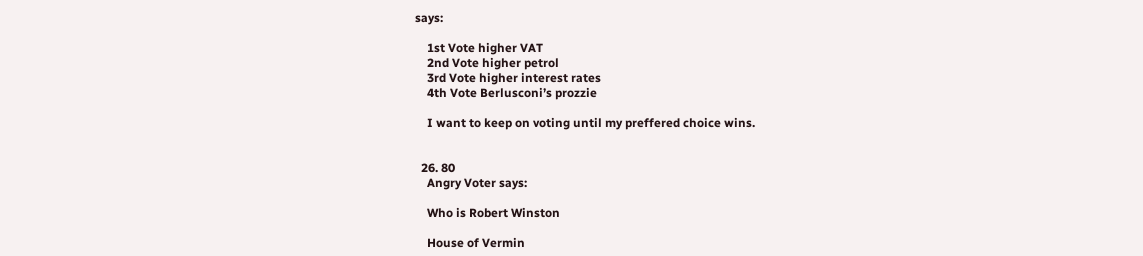says:

    1st Vote higher VAT
    2nd Vote higher petrol
    3rd Vote higher interest rates
    4th Vote Berlusconi’s prozzie

    I want to keep on voting until my preffered choice wins.


  26. 80
    Angry Voter says:

    Who is Robert Winston

    House of Vermin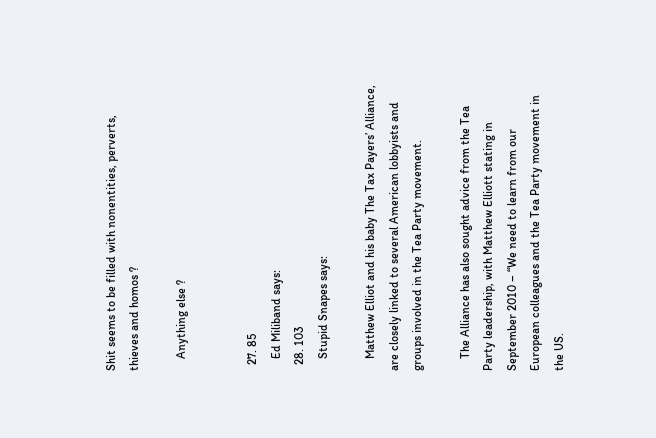Shit seems to be filled with nonentities, perverts, thieves and homos ?

    Anything else ?


  27. 85
    Ed Miliband says:
  28. 103
    Stupid Snapes says:

    Matthew Elliot and his baby The Tax Payers’ Alliance, are closely linked to several American lobbyists and groups involved in the Tea Party movement.

    The Alliance has also sought advice from the Tea Party leadership, with Matthew Elliott stating in September 2010 – “We need to learn from our European colleagues and the Tea Party movement in the US.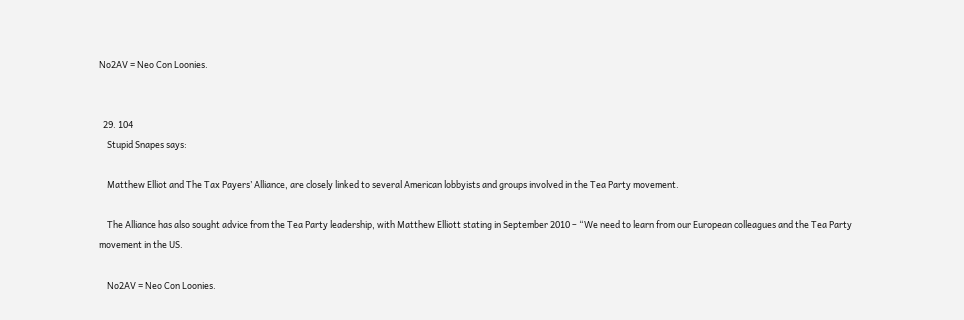No2AV = Neo Con Loonies.


  29. 104
    Stupid Snapes says:

    Matthew Elliot and The Tax Payers’ Alliance, are closely linked to several American lobbyists and groups involved in the Tea Party movement.

    The Alliance has also sought advice from the Tea Party leadership, with Matthew Elliott stating in September 2010 – “We need to learn from our European colleagues and the Tea Party movement in the US.

    No2AV = Neo Con Loonies.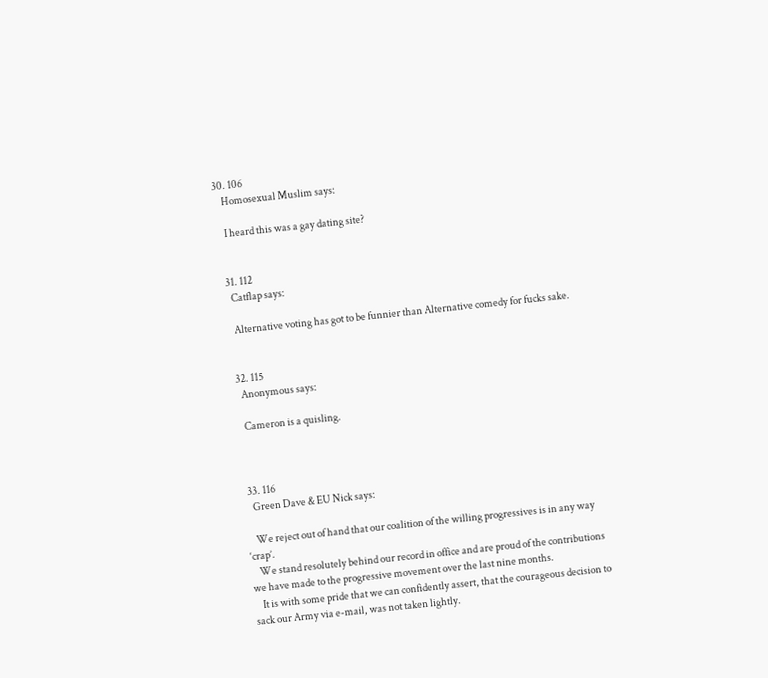30. 106
    Homosexual Muslim says:

    I heard this was a gay dating site?


  31. 112
    Catflap says:

    Alternative voting has got to be funnier than Alternative comedy for fucks sake.


  32. 115
    Anonymous says:

    Cameron is a quisling.



  33. 116
    Green Dave & EU Nick says:

    We reject out of hand that our coalition of the willing progressives is in any way ‘crap’.
    We stand resolutely behind our record in office and are proud of the contributions we have made to the progressive movement over the last nine months.
    It is with some pride that we can confidently assert, that the courageous decision to sack our Army via e-mail, was not taken lightly.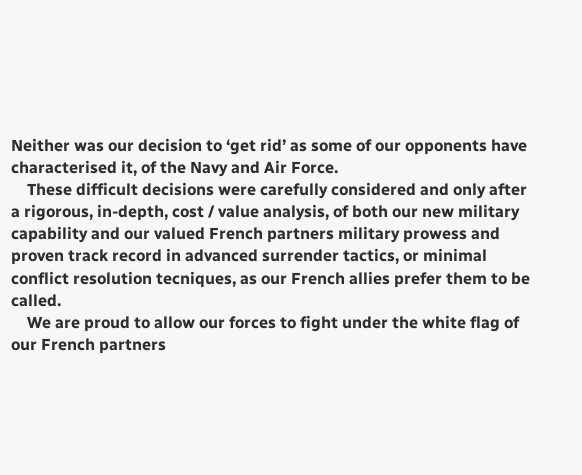Neither was our decision to ‘get rid’ as some of our opponents have characterised it, of the Navy and Air Force.
    These difficult decisions were carefully considered and only after a rigorous, in-depth, cost / value analysis, of both our new military capability and our valued French partners military prowess and proven track record in advanced surrender tactics, or minimal conflict resolution tecniques, as our French allies prefer them to be called.
    We are proud to allow our forces to fight under the white flag of our French partners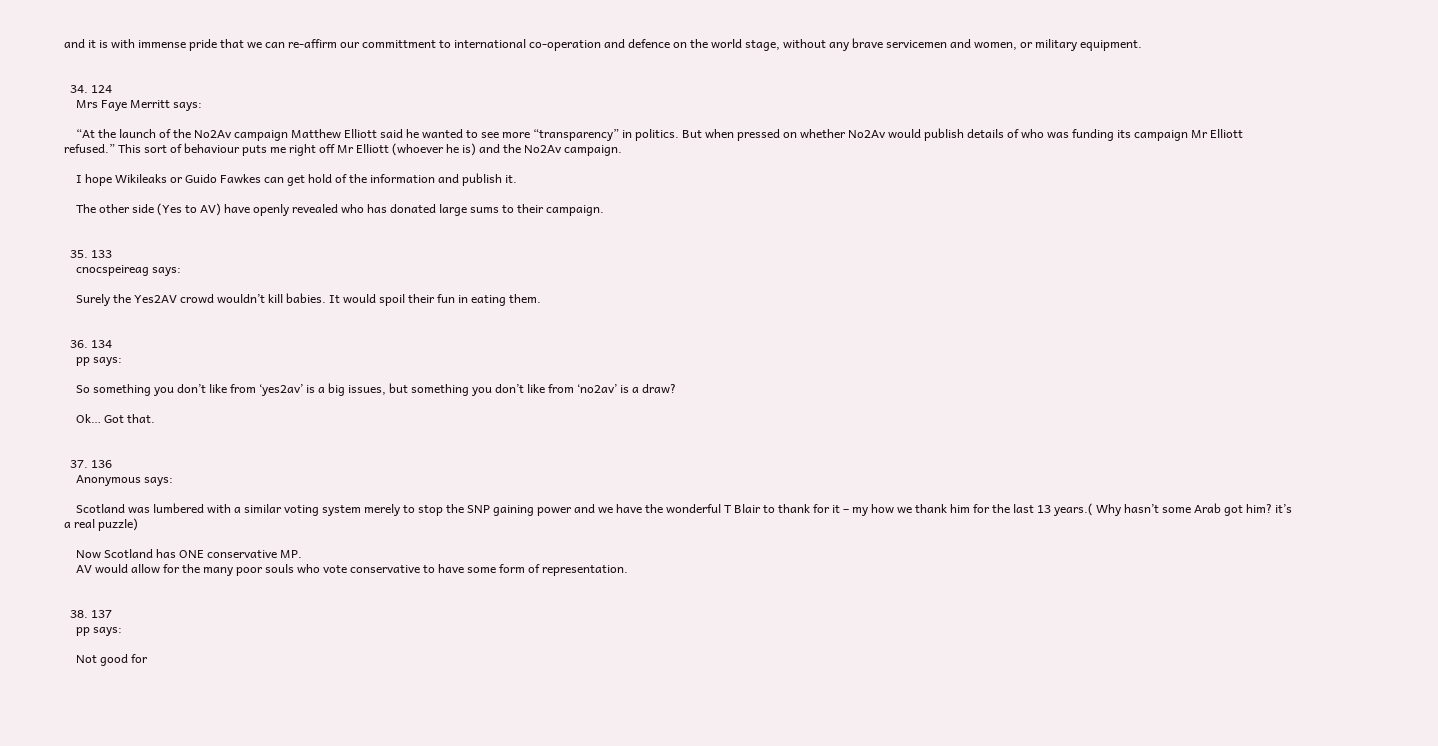and it is with immense pride that we can re-affirm our committment to international co-operation and defence on the world stage, without any brave servicemen and women, or military equipment.


  34. 124
    Mrs Faye Merritt says:

    “At the launch of the No2Av campaign Matthew Elliott said he wanted to see more “transparency” in politics. But when pressed on whether No2Av would publish details of who was funding its campaign Mr Elliott refused.” This sort of behaviour puts me right off Mr Elliott (whoever he is) and the No2Av campaign.

    I hope Wikileaks or Guido Fawkes can get hold of the information and publish it.

    The other side (Yes to AV) have openly revealed who has donated large sums to their campaign.


  35. 133
    cnocspeireag says:

    Surely the Yes2AV crowd wouldn’t kill babies. It would spoil their fun in eating them.


  36. 134
    pp says:

    So something you don’t like from ‘yes2av’ is a big issues, but something you don’t like from ‘no2av’ is a draw?

    Ok… Got that.


  37. 136
    Anonymous says:

    Scotland was lumbered with a similar voting system merely to stop the SNP gaining power and we have the wonderful T Blair to thank for it – my how we thank him for the last 13 years.( Why hasn’t some Arab got him? it’s a real puzzle)

    Now Scotland has ONE conservative MP.
    AV would allow for the many poor souls who vote conservative to have some form of representation.


  38. 137
    pp says:

    Not good for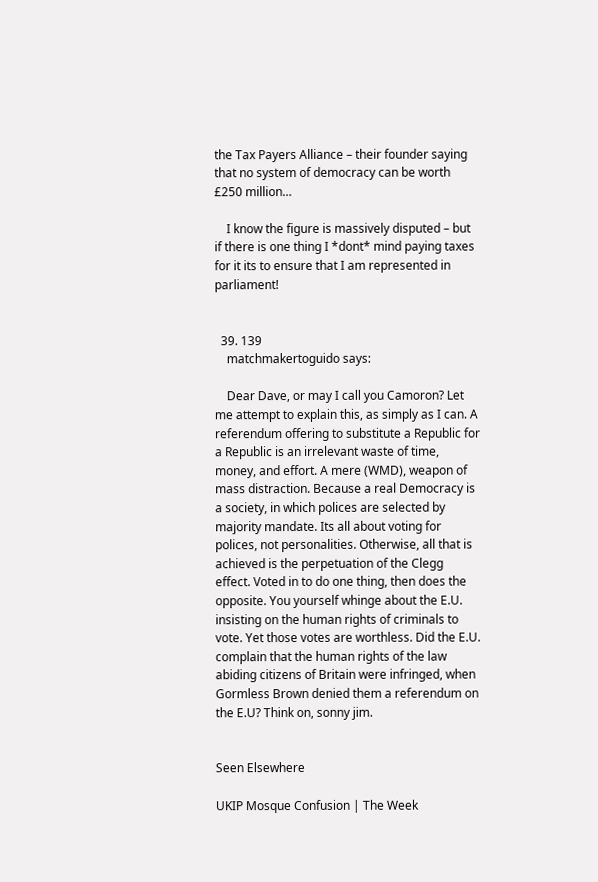the Tax Payers Alliance – their founder saying that no system of democracy can be worth £250 million…

    I know the figure is massively disputed – but if there is one thing I *dont* mind paying taxes for it its to ensure that I am represented in parliament!


  39. 139
    matchmakertoguido says:

    Dear Dave, or may I call you Camoron? Let me attempt to explain this, as simply as I can. A referendum offering to substitute a Republic for a Republic is an irrelevant waste of time, money, and effort. A mere (WMD), weapon of mass distraction. Because a real Democracy is a society, in which polices are selected by majority mandate. Its all about voting for polices, not personalities. Otherwise, all that is achieved is the perpetuation of the Clegg effect. Voted in to do one thing, then does the opposite. You yourself whinge about the E.U. insisting on the human rights of criminals to vote. Yet those votes are worthless. Did the E.U. complain that the human rights of the law abiding citizens of Britain were infringed, when Gormless Brown denied them a referendum on the E.U? Think on, sonny jim.


Seen Elsewhere

UKIP Mosque Confusion | The Week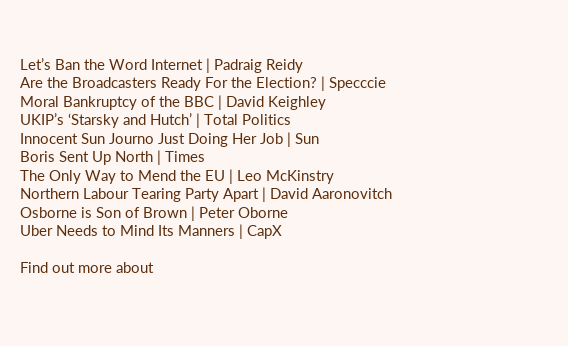Let’s Ban the Word Internet | Padraig Reidy
Are the Broadcasters Ready For the Election? | Specccie
Moral Bankruptcy of the BBC | David Keighley
UKIP’s ‘Starsky and Hutch’ | Total Politics
Innocent Sun Journo Just Doing Her Job | Sun
Boris Sent Up North | Times
The Only Way to Mend the EU | Leo McKinstry
Northern Labour Tearing Party Apart | David Aaronovitch
Osborne is Son of Brown | Peter Oborne
Uber Needs to Mind Its Manners | CapX

Find out more about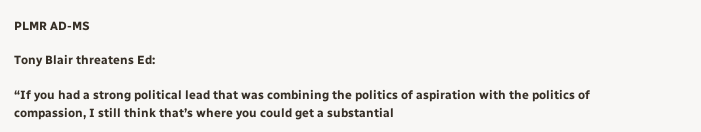PLMR AD-MS

Tony Blair threatens Ed:

“If you had a strong political lead that was combining the politics of aspiration with the politics of compassion, I still think that’s where you could get a substantial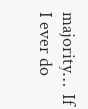majority…  If I ever do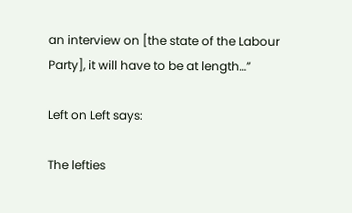an interview on [the state of the Labour Party], it will have to be at length…”

Left on Left says:

The lefties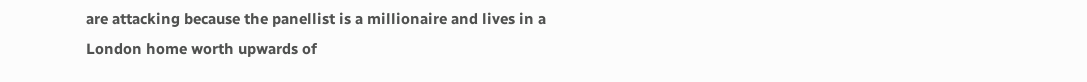are attacking because the panellist is a millionaire and lives in a London home worth upwards of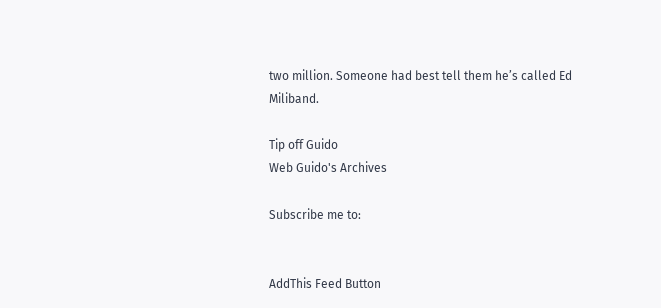two million. Someone had best tell them he’s called Ed Miliband.

Tip off Guido
Web Guido's Archives

Subscribe me to:


AddThis Feed Button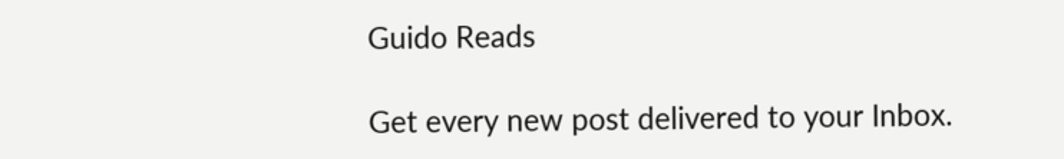Guido Reads

Get every new post delivered to your Inbox.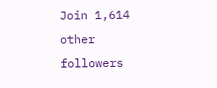Join 1,614 other followers